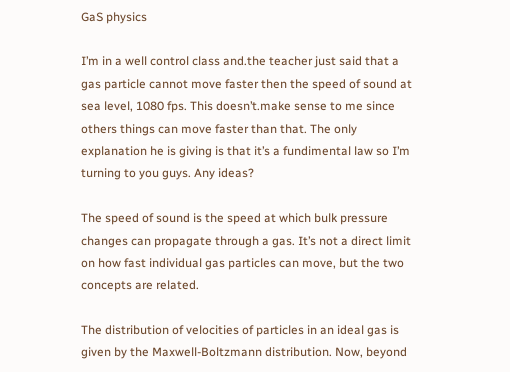GaS physics

I’m in a well control class and.the teacher just said that a gas particle cannot move faster then the speed of sound at sea level, 1080 fps. This doesn’t.make sense to me since others things can move faster than that. The only explanation he is giving is that it’s a fundimental law so I’m turning to you guys. Any ideas?

The speed of sound is the speed at which bulk pressure changes can propagate through a gas. It’s not a direct limit on how fast individual gas particles can move, but the two concepts are related.

The distribution of velocities of particles in an ideal gas is given by the Maxwell-Boltzmann distribution. Now, beyond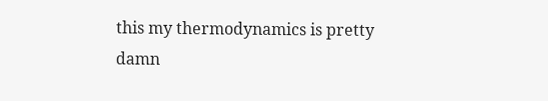this my thermodynamics is pretty damn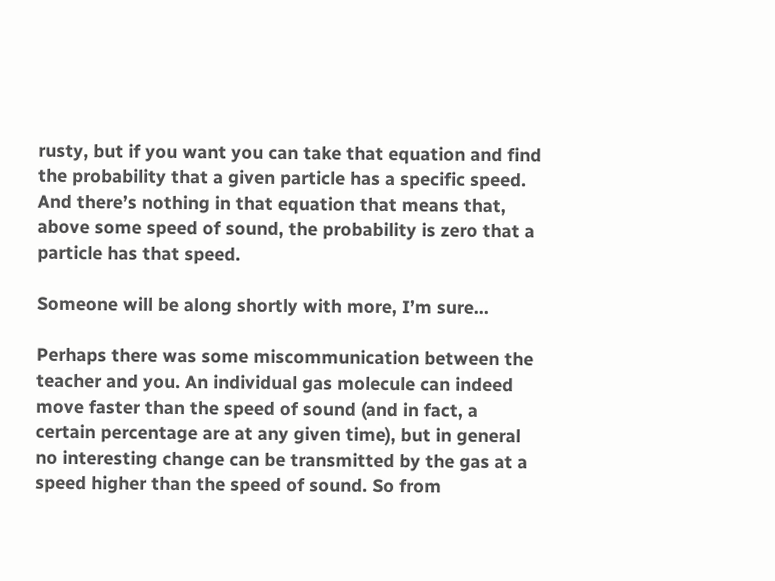rusty, but if you want you can take that equation and find the probability that a given particle has a specific speed. And there’s nothing in that equation that means that, above some speed of sound, the probability is zero that a particle has that speed.

Someone will be along shortly with more, I’m sure…

Perhaps there was some miscommunication between the teacher and you. An individual gas molecule can indeed move faster than the speed of sound (and in fact, a certain percentage are at any given time), but in general no interesting change can be transmitted by the gas at a speed higher than the speed of sound. So from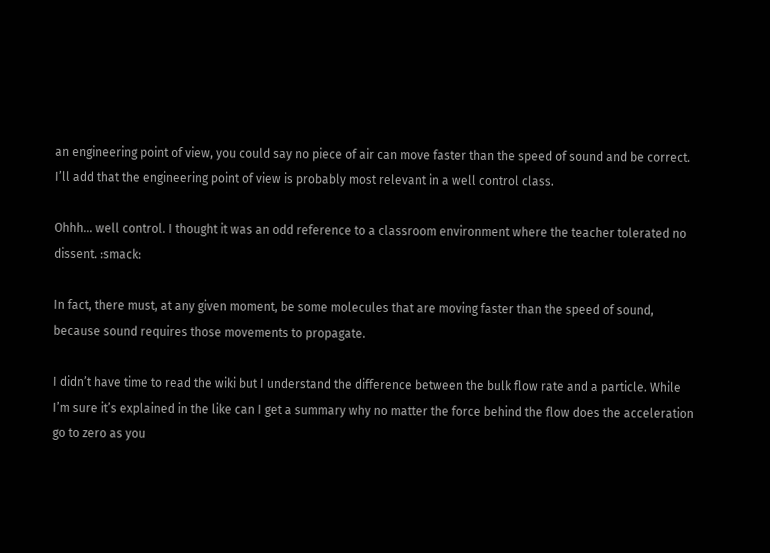an engineering point of view, you could say no piece of air can move faster than the speed of sound and be correct. I’ll add that the engineering point of view is probably most relevant in a well control class.

Ohhh… well control. I thought it was an odd reference to a classroom environment where the teacher tolerated no dissent. :smack:

In fact, there must, at any given moment, be some molecules that are moving faster than the speed of sound, because sound requires those movements to propagate.

I didn’t have time to read the wiki but I understand the difference between the bulk flow rate and a particle. While I’m sure it’s explained in the like can I get a summary why no matter the force behind the flow does the acceleration go to zero as you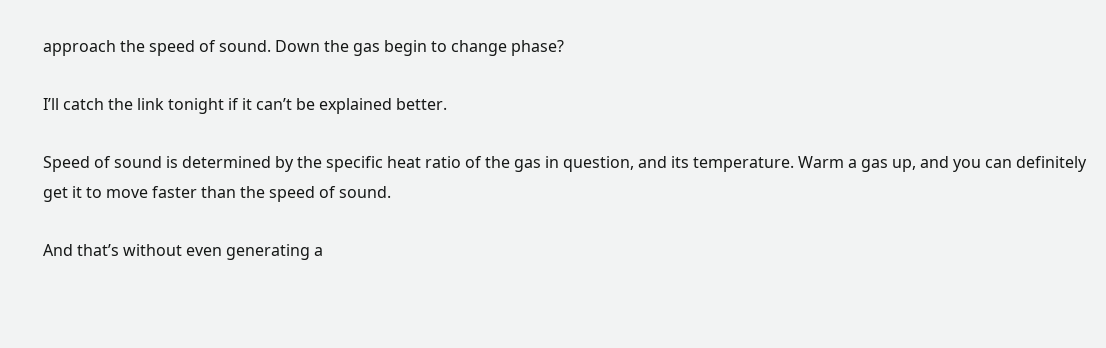approach the speed of sound. Down the gas begin to change phase?

I’ll catch the link tonight if it can’t be explained better.

Speed of sound is determined by the specific heat ratio of the gas in question, and its temperature. Warm a gas up, and you can definitely get it to move faster than the speed of sound.

And that’s without even generating a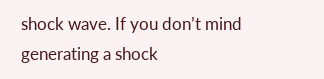shock wave. If you don’t mind generating a shock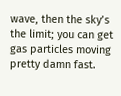wave, then the sky’s the limit; you can get gas particles moving pretty damn fast.